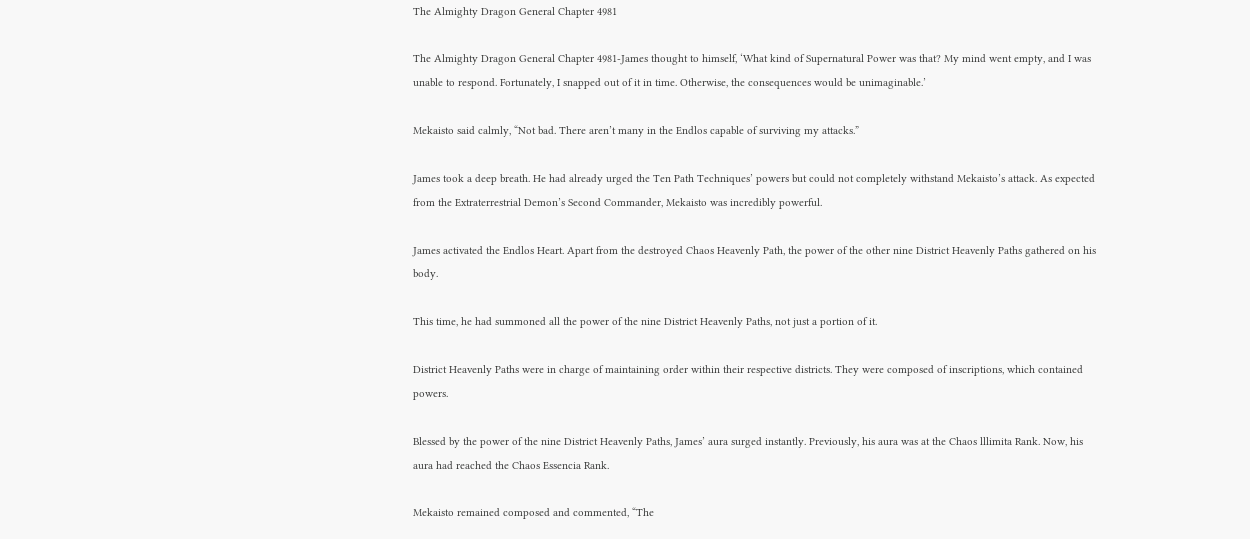The Almighty Dragon General Chapter 4981

The Almighty Dragon General Chapter 4981-James thought to himself, ‘What kind of Supernatural Power was that? My mind went empty, and I was unable to respond. Fortunately, I snapped out of it in time. Otherwise, the consequences would be unimaginable.’

Mekaisto said calmly, “Not bad. There aren’t many in the Endlos capable of surviving my attacks.”

James took a deep breath. He had already urged the Ten Path Techniques’ powers but could not completely withstand Mekaisto’s attack. As expected from the Extraterrestrial Demon’s Second Commander, Mekaisto was incredibly powerful.

James activated the Endlos Heart. Apart from the destroyed Chaos Heavenly Path, the power of the other nine District Heavenly Paths gathered on his body.

This time, he had summoned all the power of the nine District Heavenly Paths, not just a portion of it.

District Heavenly Paths were in charge of maintaining order within their respective districts. They were composed of inscriptions, which contained powers.

Blessed by the power of the nine District Heavenly Paths, James’ aura surged instantly. Previously, his aura was at the Chaos lllimita Rank. Now, his aura had reached the Chaos Essencia Rank.

Mekaisto remained composed and commented, “The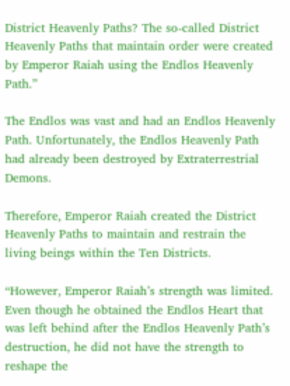District Heavenly Paths? The so-called District Heavenly Paths that maintain order were created by Emperor Raiah using the Endlos Heavenly Path.”

The Endlos was vast and had an Endlos Heavenly Path. Unfortunately, the Endlos Heavenly Path had already been destroyed by Extraterrestrial Demons.

Therefore, Emperor Raiah created the District Heavenly Paths to maintain and restrain the living beings within the Ten Districts.

“However, Emperor Raiah’s strength was limited. Even though he obtained the Endlos Heart that was left behind after the Endlos Heavenly Path’s destruction, he did not have the strength to reshape the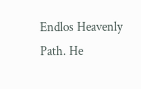Endlos Heavenly Path. He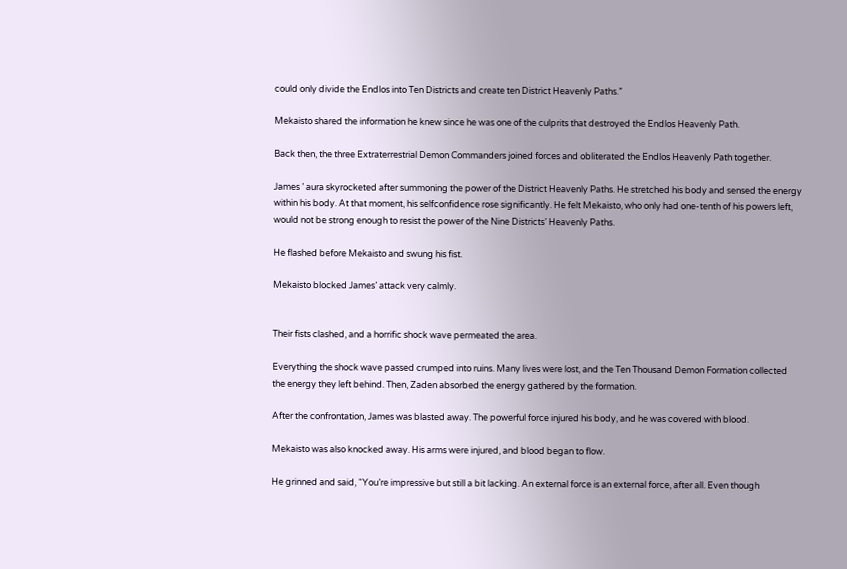could only divide the Endlos into Ten Districts and create ten District Heavenly Paths.”

Mekaisto shared the information he knew since he was one of the culprits that destroyed the Endlos Heavenly Path.

Back then, the three Extraterrestrial Demon Commanders joined forces and obliterated the Endlos Heavenly Path together.

James ’ aura skyrocketed after summoning the power of the District Heavenly Paths. He stretched his body and sensed the energy within his body. At that moment, his selfconfidence rose significantly. He felt Mekaisto, who only had one-tenth of his powers left, would not be strong enough to resist the power of the Nine Districts’ Heavenly Paths.

He flashed before Mekaisto and swung his fist.

Mekaisto blocked James’ attack very calmly.


Their fists clashed, and a horrific shock wave permeated the area.

Everything the shock wave passed crumped into ruins. Many lives were lost, and the Ten Thousand Demon Formation collected the energy they left behind. Then, Zaden absorbed the energy gathered by the formation.

After the confrontation, James was blasted away. The powerful force injured his body, and he was covered with blood.

Mekaisto was also knocked away. His arms were injured, and blood began to flow.

He grinned and said, “You’re impressive but still a bit lacking. An external force is an external force, after all. Even though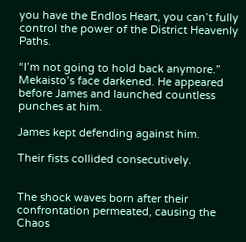you have the Endlos Heart, you can’t fully control the power of the District Heavenly Paths.

“I’m not going to hold back anymore.” Mekaisto’s face darkened. He appeared before James and launched countless punches at him.

James kept defending against him.

Their fists collided consecutively.


The shock waves born after their confrontation permeated, causing the Chaos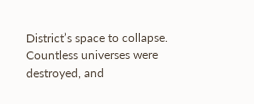District’s space to collapse. Countless universes were destroyed, and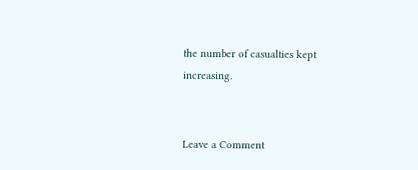the number of casualties kept increasing.


Leave a Comment